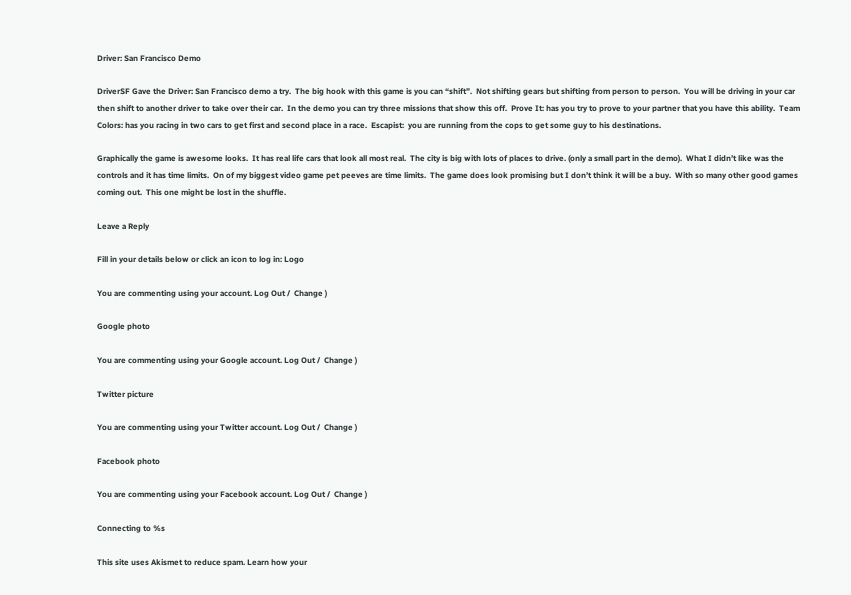Driver: San Francisco Demo

DriverSF Gave the Driver: San Francisco demo a try.  The big hook with this game is you can “shift”.  Not shifting gears but shifting from person to person.  You will be driving in your car then shift to another driver to take over their car.  In the demo you can try three missions that show this off.  Prove It: has you try to prove to your partner that you have this ability.  Team Colors: has you racing in two cars to get first and second place in a race.  Escapist:  you are running from the cops to get some guy to his destinations.

Graphically the game is awesome looks.  It has real life cars that look all most real.  The city is big with lots of places to drive. (only a small part in the demo).  What I didn’t like was the controls and it has time limits.  On of my biggest video game pet peeves are time limits.  The game does look promising but I don’t think it will be a buy.  With so many other good games coming out.  This one might be lost in the shuffle.

Leave a Reply

Fill in your details below or click an icon to log in: Logo

You are commenting using your account. Log Out /  Change )

Google photo

You are commenting using your Google account. Log Out /  Change )

Twitter picture

You are commenting using your Twitter account. Log Out /  Change )

Facebook photo

You are commenting using your Facebook account. Log Out /  Change )

Connecting to %s

This site uses Akismet to reduce spam. Learn how your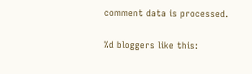comment data is processed.

%d bloggers like this: